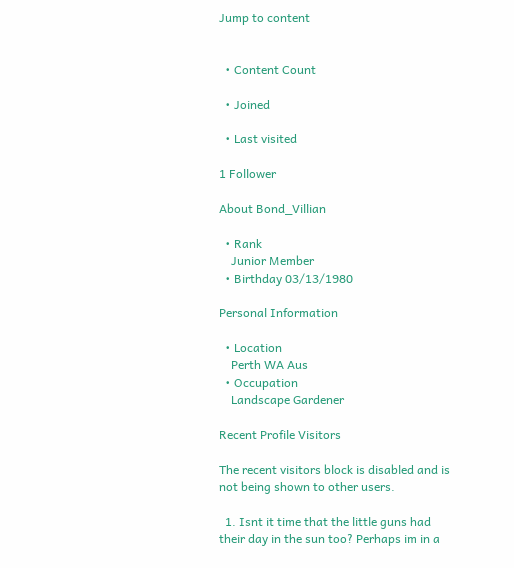Jump to content


  • Content Count

  • Joined

  • Last visited

1 Follower

About Bond_Villian

  • Rank
    Junior Member
  • Birthday 03/13/1980

Personal Information

  • Location
    Perth WA Aus
  • Occupation
    Landscape Gardener

Recent Profile Visitors

The recent visitors block is disabled and is not being shown to other users.

  1. Isnt it time that the little guns had their day in the sun too? Perhaps im in a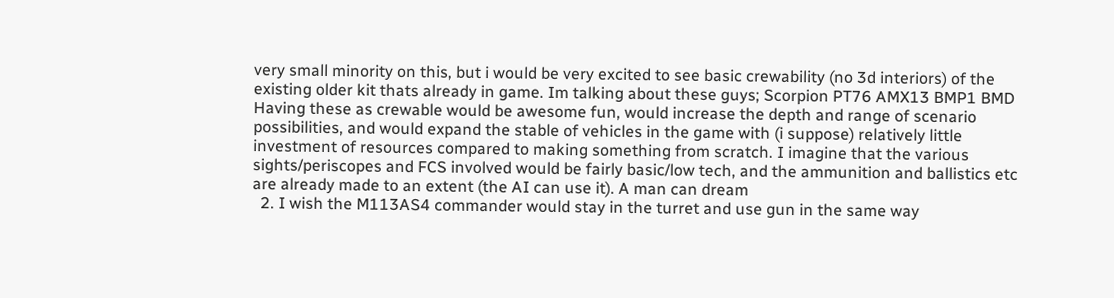very small minority on this, but i would be very excited to see basic crewability (no 3d interiors) of the existing older kit thats already in game. Im talking about these guys; Scorpion PT76 AMX13 BMP1 BMD Having these as crewable would be awesome fun, would increase the depth and range of scenario possibilities, and would expand the stable of vehicles in the game with (i suppose) relatively little investment of resources compared to making something from scratch. I imagine that the various sights/periscopes and FCS involved would be fairly basic/low tech, and the ammunition and ballistics etc are already made to an extent (the AI can use it). A man can dream
  2. I wish the M113AS4 commander would stay in the turret and use gun in the same way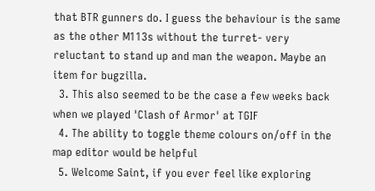that BTR gunners do. I guess the behaviour is the same as the other M113s without the turret- very reluctant to stand up and man the weapon. Maybe an item for bugzilla.
  3. This also seemed to be the case a few weeks back when we played 'Clash of Armor' at TGIF
  4. The ability to toggle theme colours on/off in the map editor would be helpful
  5. Welcome Saint, if you ever feel like exploring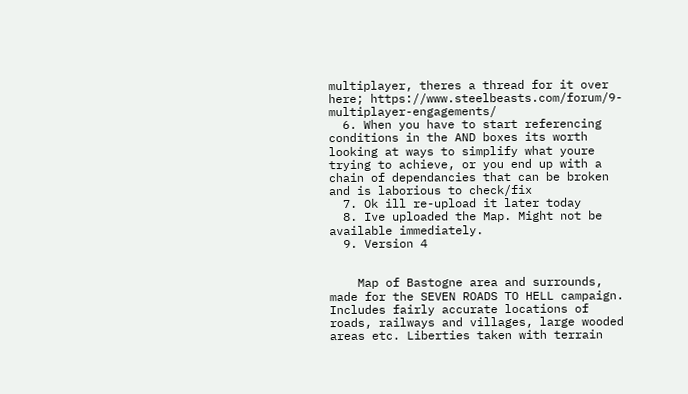multiplayer, theres a thread for it over here; https://www.steelbeasts.com/forum/9-multiplayer-engagements/
  6. When you have to start referencing conditions in the AND boxes its worth looking at ways to simplify what youre trying to achieve, or you end up with a chain of dependancies that can be broken and is laborious to check/fix
  7. Ok ill re-upload it later today
  8. Ive uploaded the Map. Might not be available immediately.
  9. Version 4


    Map of Bastogne area and surrounds, made for the SEVEN ROADS TO HELL campaign. Includes fairly accurate locations of roads, railways and villages, large wooded areas etc. Liberties taken with terrain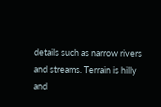details such as narrow rivers and streams. Terrain is hilly and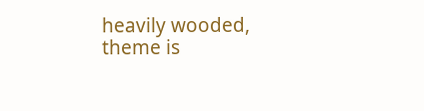heavily wooded, theme is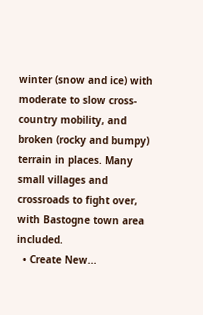winter (snow and ice) with moderate to slow cross-country mobility, and broken (rocky and bumpy) terrain in places. Many small villages and crossroads to fight over, with Bastogne town area included.
  • Create New...